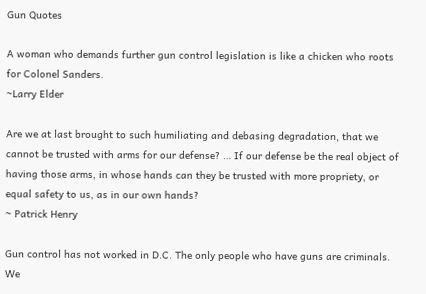Gun Quotes

A woman who demands further gun control legislation is like a chicken who roots for Colonel Sanders.
~Larry Elder

Are we at last brought to such humiliating and debasing degradation, that we cannot be trusted with arms for our defense? … If our defense be the real object of having those arms, in whose hands can they be trusted with more propriety, or equal safety to us, as in our own hands?
~ Patrick Henry

Gun control has not worked in D.C. The only people who have guns are criminals. We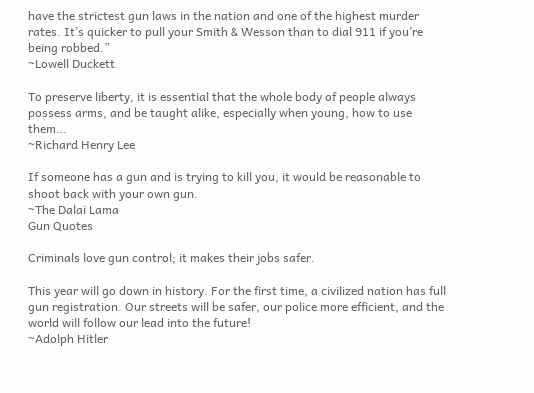have the strictest gun laws in the nation and one of the highest murder rates. It’s quicker to pull your Smith & Wesson than to dial 911 if you’re being robbed.”
~Lowell Duckett

To preserve liberty, it is essential that the whole body of people always possess arms, and be taught alike, especially when young, how to use them…
~Richard Henry Lee

If someone has a gun and is trying to kill you, it would be reasonable to shoot back with your own gun.
~The Dalai Lama
Gun Quotes

Criminals love gun control; it makes their jobs safer.

This year will go down in history. For the first time, a civilized nation has full gun registration. Our streets will be safer, our police more efficient, and the world will follow our lead into the future!
~Adolph Hitler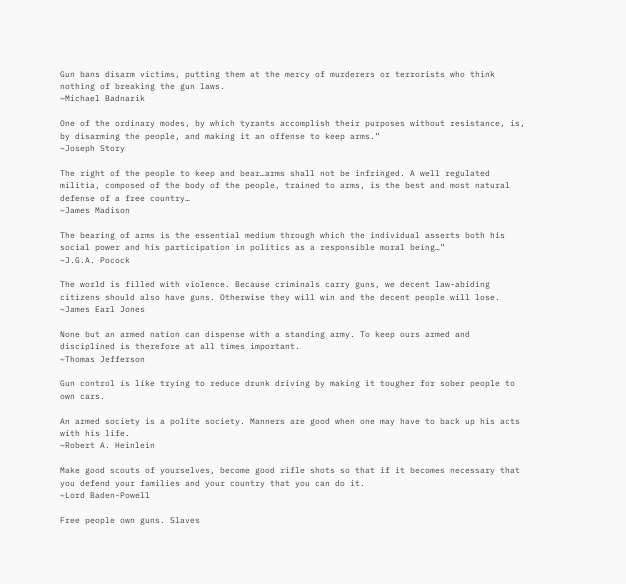Gun bans disarm victims, putting them at the mercy of murderers or terrorists who think nothing of breaking the gun laws.
~Michael Badnarik

One of the ordinary modes, by which tyrants accomplish their purposes without resistance, is, by disarming the people, and making it an offense to keep arms.”
~Joseph Story

The right of the people to keep and bear…arms shall not be infringed. A well regulated militia, composed of the body of the people, trained to arms, is the best and most natural defense of a free country…
~James Madison

The bearing of arms is the essential medium through which the individual asserts both his social power and his participation in politics as a responsible moral being…”
~J.G.A. Pocock

The world is filled with violence. Because criminals carry guns, we decent law-abiding citizens should also have guns. Otherwise they will win and the decent people will lose.
~James Earl Jones

None but an armed nation can dispense with a standing army. To keep ours armed and disciplined is therefore at all times important.
~Thomas Jefferson

Gun control is like trying to reduce drunk driving by making it tougher for sober people to own cars.

An armed society is a polite society. Manners are good when one may have to back up his acts with his life.
~Robert A. Heinlein

Make good scouts of yourselves, become good rifle shots so that if it becomes necessary that you defend your families and your country that you can do it.
~Lord Baden-Powell

Free people own guns. Slaves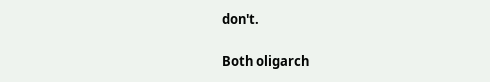don't.

Both oligarch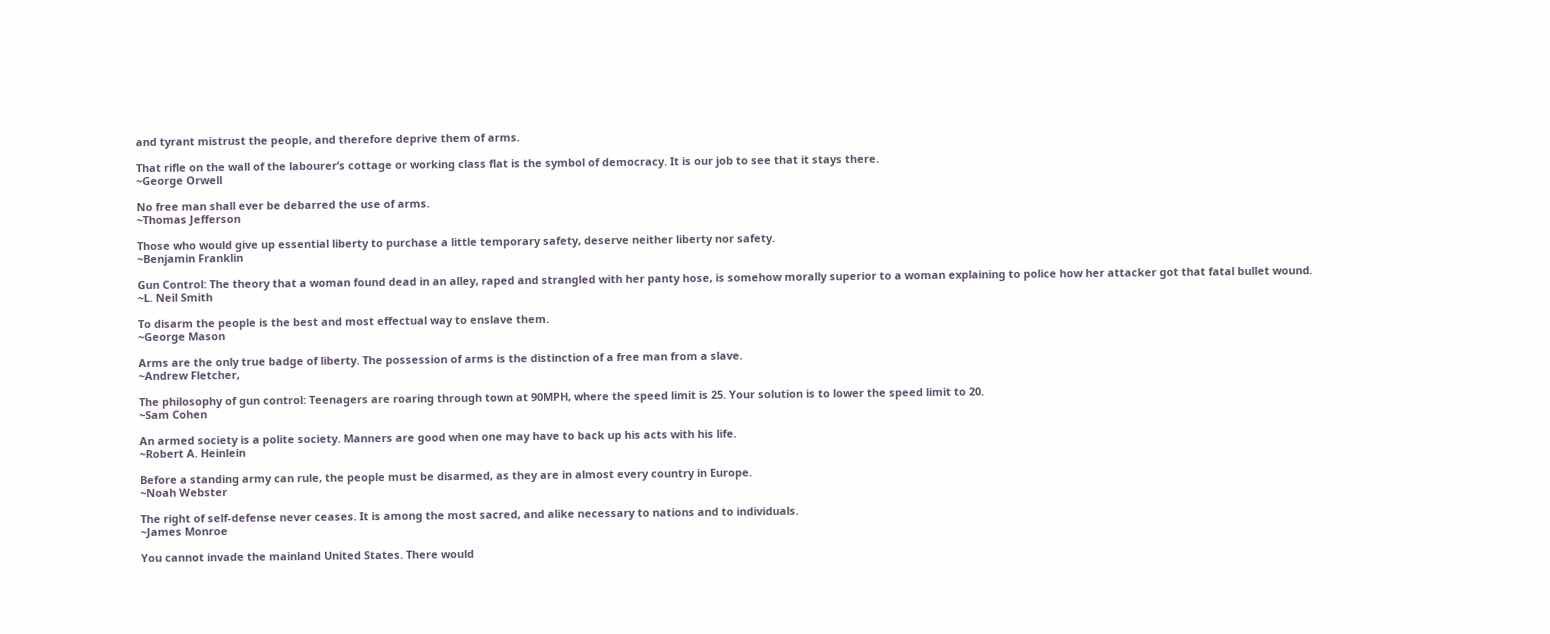and tyrant mistrust the people, and therefore deprive them of arms.

That rifle on the wall of the labourer’s cottage or working class flat is the symbol of democracy. It is our job to see that it stays there.
~George Orwell

No free man shall ever be debarred the use of arms.
~Thomas Jefferson

Those who would give up essential liberty to purchase a little temporary safety, deserve neither liberty nor safety.
~Benjamin Franklin

Gun Control: The theory that a woman found dead in an alley, raped and strangled with her panty hose, is somehow morally superior to a woman explaining to police how her attacker got that fatal bullet wound.
~L. Neil Smith

To disarm the people is the best and most effectual way to enslave them.
~George Mason

Arms are the only true badge of liberty. The possession of arms is the distinction of a free man from a slave.
~Andrew Fletcher,

The philosophy of gun control: Teenagers are roaring through town at 90MPH, where the speed limit is 25. Your solution is to lower the speed limit to 20.
~Sam Cohen

An armed society is a polite society. Manners are good when one may have to back up his acts with his life.
~Robert A. Heinlein

Before a standing army can rule, the people must be disarmed, as they are in almost every country in Europe.
~Noah Webster

The right of self-defense never ceases. It is among the most sacred, and alike necessary to nations and to individuals.
~James Monroe

You cannot invade the mainland United States. There would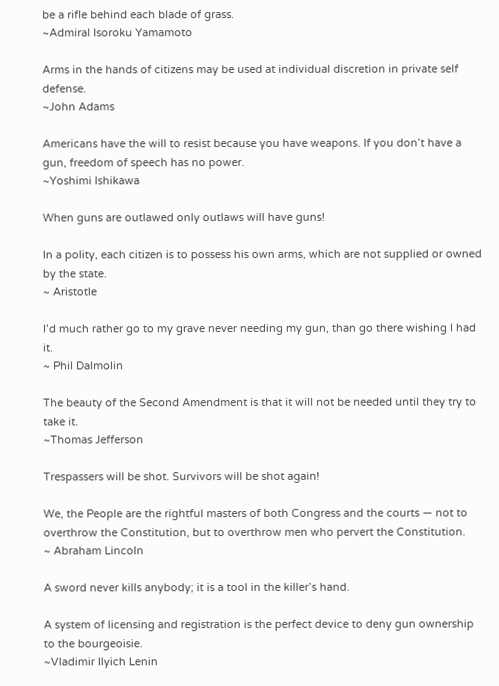be a rifle behind each blade of grass.
~Admiral Isoroku Yamamoto

Arms in the hands of citizens may be used at individual discretion in private self defense.
~John Adams

Americans have the will to resist because you have weapons. If you don’t have a gun, freedom of speech has no power.
~Yoshimi Ishikawa

When guns are outlawed only outlaws will have guns!

In a polity, each citizen is to possess his own arms, which are not supplied or owned by the state.
~ Aristotle

I’d much rather go to my grave never needing my gun, than go there wishing I had it.
~ Phil Dalmolin

The beauty of the Second Amendment is that it will not be needed until they try to take it.
~Thomas Jefferson

Trespassers will be shot. Survivors will be shot again!

We, the People are the rightful masters of both Congress and the courts — not to overthrow the Constitution, but to overthrow men who pervert the Constitution.
~ Abraham Lincoln

A sword never kills anybody; it is a tool in the killer’s hand.

A system of licensing and registration is the perfect device to deny gun ownership to the bourgeoisie.
~Vladimir Ilyich Lenin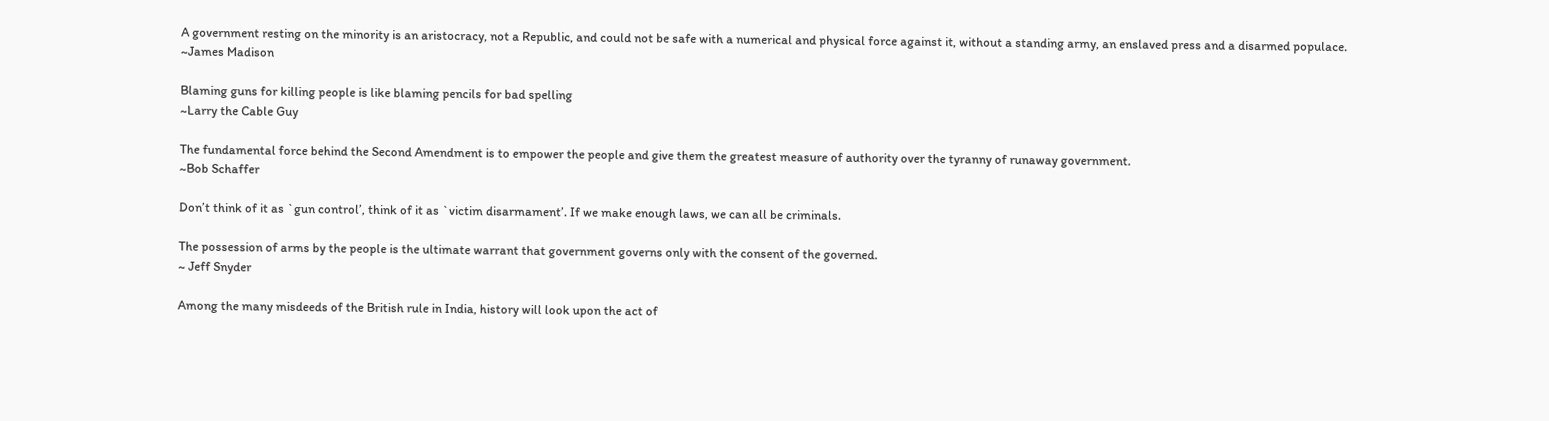A government resting on the minority is an aristocracy, not a Republic, and could not be safe with a numerical and physical force against it, without a standing army, an enslaved press and a disarmed populace.
~James Madison

Blaming guns for killing people is like blaming pencils for bad spelling
~Larry the Cable Guy

The fundamental force behind the Second Amendment is to empower the people and give them the greatest measure of authority over the tyranny of runaway government.
~Bob Schaffer

Don’t think of it as `gun control’, think of it as `victim disarmament’. If we make enough laws, we can all be criminals.

The possession of arms by the people is the ultimate warrant that government governs only with the consent of the governed.
~ Jeff Snyder

Among the many misdeeds of the British rule in India, history will look upon the act of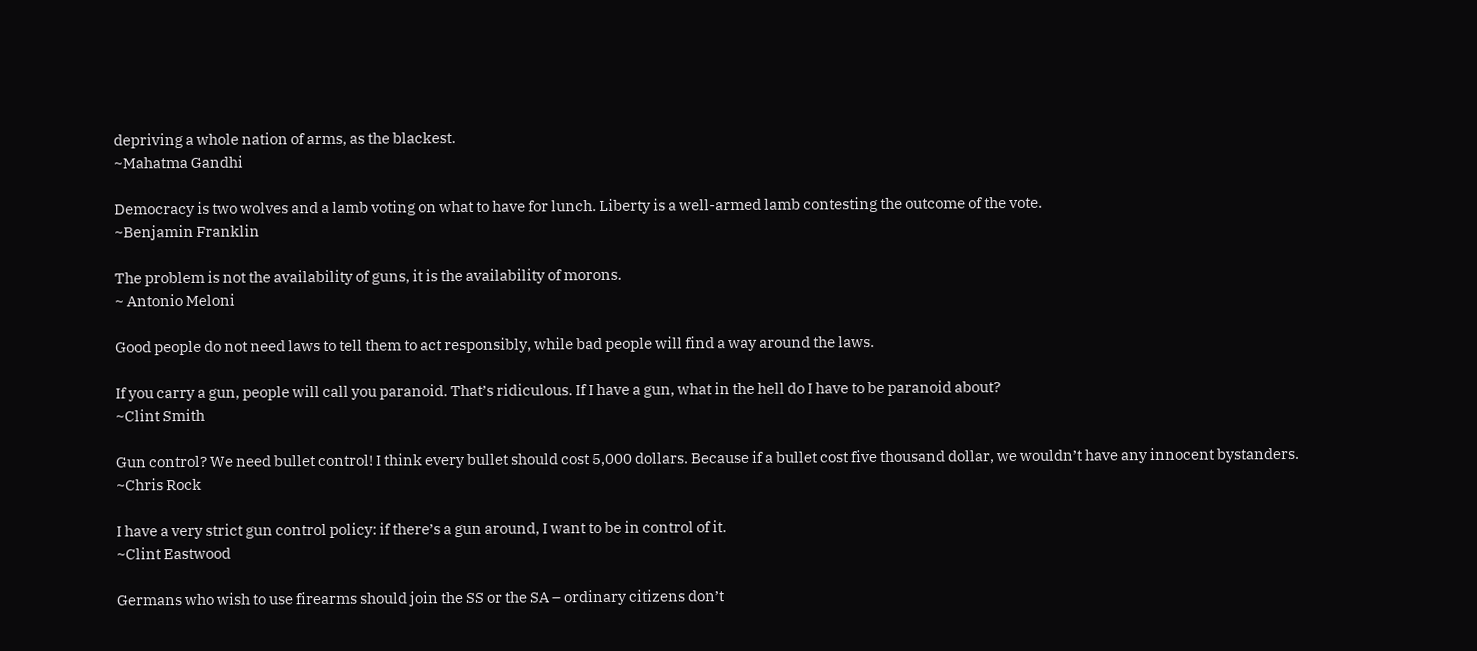depriving a whole nation of arms, as the blackest.
~Mahatma Gandhi

Democracy is two wolves and a lamb voting on what to have for lunch. Liberty is a well-armed lamb contesting the outcome of the vote.
~Benjamin Franklin

The problem is not the availability of guns, it is the availability of morons.
~ Antonio Meloni

Good people do not need laws to tell them to act responsibly, while bad people will find a way around the laws.

If you carry a gun, people will call you paranoid. That’s ridiculous. If I have a gun, what in the hell do I have to be paranoid about?
~Clint Smith

Gun control? We need bullet control! I think every bullet should cost 5,000 dollars. Because if a bullet cost five thousand dollar, we wouldn’t have any innocent bystanders.
~Chris Rock

I have a very strict gun control policy: if there’s a gun around, I want to be in control of it.
~Clint Eastwood

Germans who wish to use firearms should join the SS or the SA – ordinary citizens don’t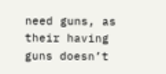need guns, as their having guns doesn’t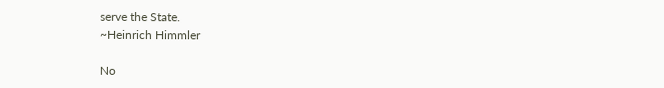serve the State.
~Heinrich Himmler

No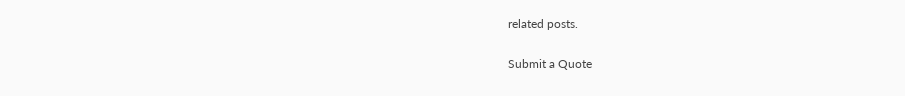related posts.

Submit a Quote